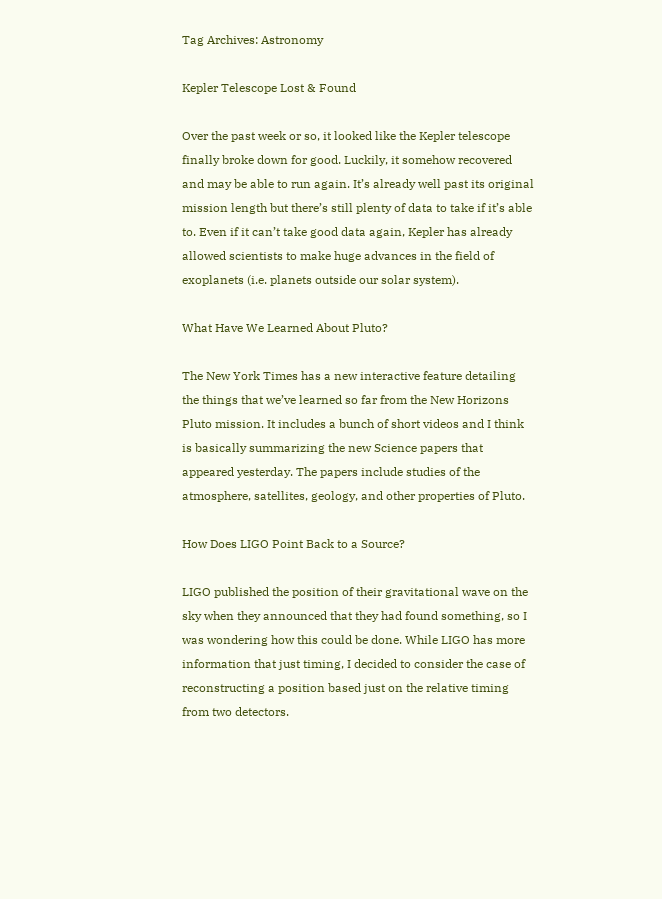Tag Archives: Astronomy

Kepler Telescope Lost & Found

Over the past week or so, it looked like the Kepler telescope finally broke down for good. Luckily, it somehow recovered and may be able to run again. It’s already well past its original mission length but there’s still plenty of data to take if it’s able to. Even if it can’t take good data again, Kepler has already allowed scientists to make huge advances in the field of exoplanets (i.e. planets outside our solar system).

What Have We Learned About Pluto?

The New York Times has a new interactive feature detailing the things that we’ve learned so far from the New Horizons Pluto mission. It includes a bunch of short videos and I think is basically summarizing the new Science papers that appeared yesterday. The papers include studies of the atmosphere, satellites, geology, and other properties of Pluto.

How Does LIGO Point Back to a Source?

LIGO published the position of their gravitational wave on the sky when they announced that they had found something, so I was wondering how this could be done. While LIGO has more information that just timing, I decided to consider the case of reconstructing a position based just on the relative timing from two detectors.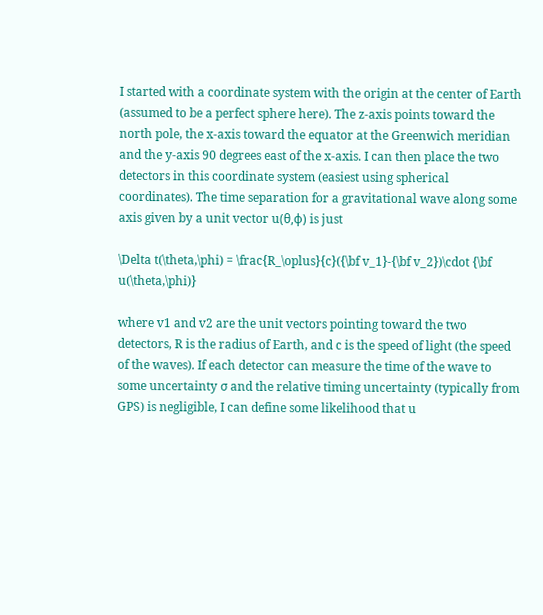I started with a coordinate system with the origin at the center of Earth (assumed to be a perfect sphere here). The z-axis points toward the north pole, the x-axis toward the equator at the Greenwich meridian and the y-axis 90 degrees east of the x-axis. I can then place the two detectors in this coordinate system (easiest using spherical coordinates). The time separation for a gravitational wave along some axis given by a unit vector u(θ,φ) is just

\Delta t(\theta,\phi) = \frac{R_\oplus}{c}({\bf v_1}-{\bf v_2})\cdot {\bf u(\theta,\phi)}

where v1 and v2 are the unit vectors pointing toward the two detectors, R is the radius of Earth, and c is the speed of light (the speed of the waves). If each detector can measure the time of the wave to some uncertainty σ and the relative timing uncertainty (typically from GPS) is negligible, I can define some likelihood that u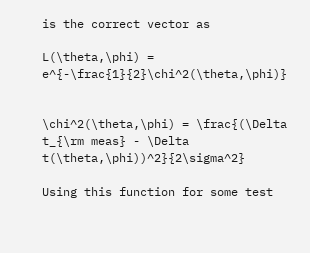is the correct vector as

L(\theta,\phi) = e^{-\frac{1}{2}\chi^2(\theta,\phi)}


\chi^2(\theta,\phi) = \frac{(\Delta t_{\rm meas} - \Delta t(\theta,\phi))^2}{2\sigma^2}

Using this function for some test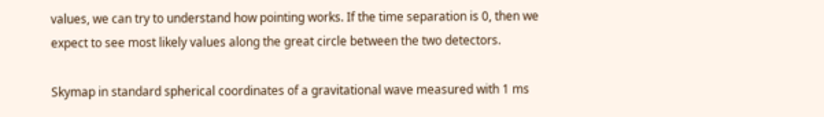values, we can try to understand how pointing works. If the time separation is 0, then we expect to see most likely values along the great circle between the two detectors.

Skymap in standard spherical coordinates of a gravitational wave measured with 1 ms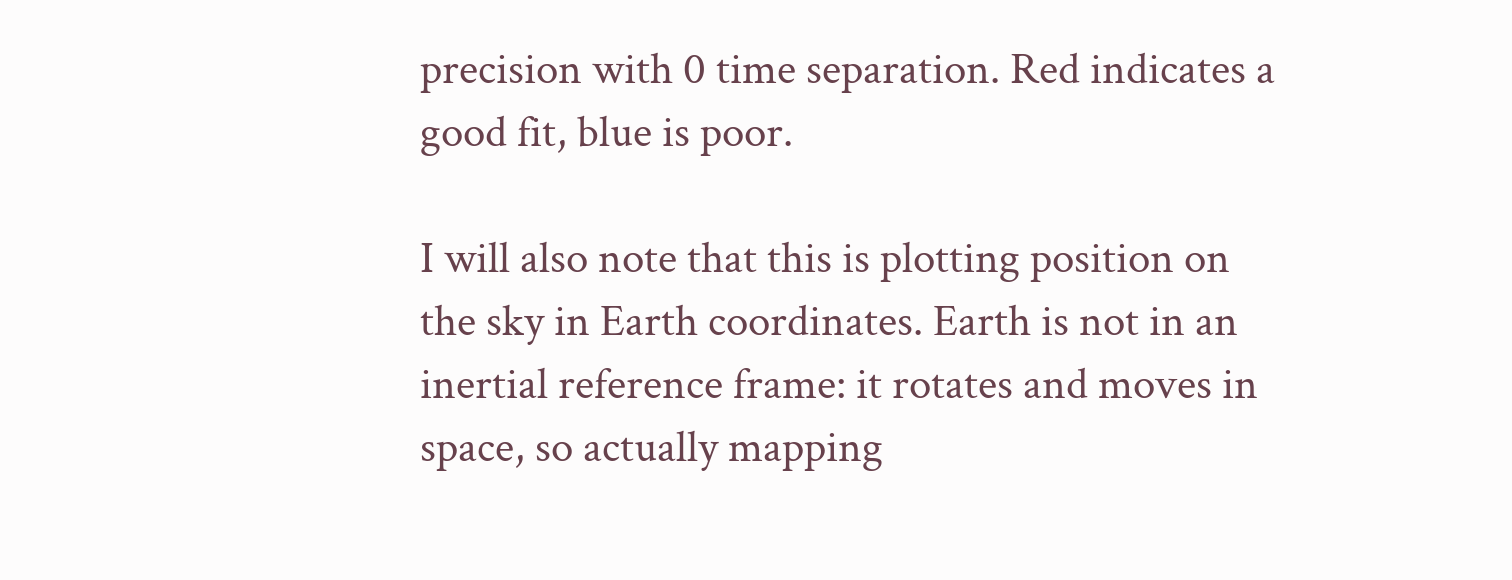precision with 0 time separation. Red indicates a good fit, blue is poor.

I will also note that this is plotting position on the sky in Earth coordinates. Earth is not in an inertial reference frame: it rotates and moves in space, so actually mapping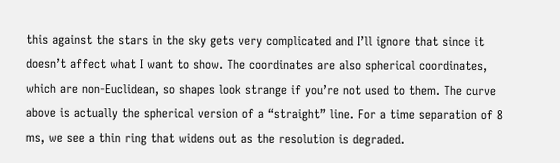this against the stars in the sky gets very complicated and I’ll ignore that since it doesn’t affect what I want to show. The coordinates are also spherical coordinates, which are non-Euclidean, so shapes look strange if you’re not used to them. The curve above is actually the spherical version of a “straight” line. For a time separation of 8 ms, we see a thin ring that widens out as the resolution is degraded.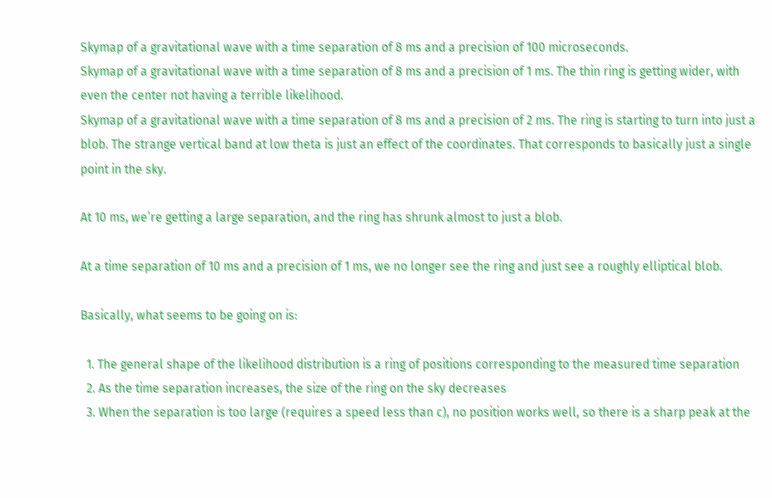Skymap of a gravitational wave with a time separation of 8 ms and a precision of 100 microseconds.
Skymap of a gravitational wave with a time separation of 8 ms and a precision of 1 ms. The thin ring is getting wider, with even the center not having a terrible likelihood.
Skymap of a gravitational wave with a time separation of 8 ms and a precision of 2 ms. The ring is starting to turn into just a blob. The strange vertical band at low theta is just an effect of the coordinates. That corresponds to basically just a single point in the sky.

At 10 ms, we’re getting a large separation, and the ring has shrunk almost to just a blob.

At a time separation of 10 ms and a precision of 1 ms, we no longer see the ring and just see a roughly elliptical blob.

Basically, what seems to be going on is:

  1. The general shape of the likelihood distribution is a ring of positions corresponding to the measured time separation
  2. As the time separation increases, the size of the ring on the sky decreases
  3. When the separation is too large (requires a speed less than c), no position works well, so there is a sharp peak at the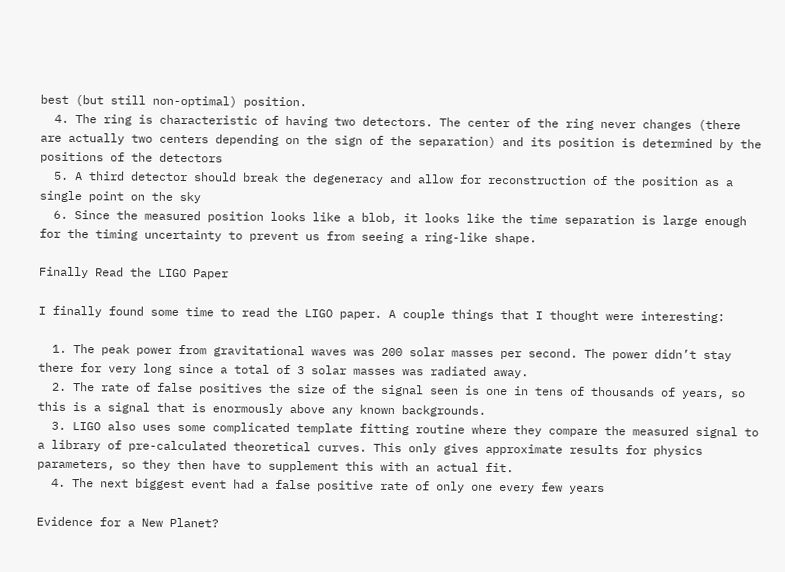best (but still non-optimal) position.
  4. The ring is characteristic of having two detectors. The center of the ring never changes (there are actually two centers depending on the sign of the separation) and its position is determined by the positions of the detectors
  5. A third detector should break the degeneracy and allow for reconstruction of the position as a single point on the sky
  6. Since the measured position looks like a blob, it looks like the time separation is large enough for the timing uncertainty to prevent us from seeing a ring-like shape.

Finally Read the LIGO Paper

I finally found some time to read the LIGO paper. A couple things that I thought were interesting:

  1. The peak power from gravitational waves was 200 solar masses per second. The power didn’t stay there for very long since a total of 3 solar masses was radiated away.
  2. The rate of false positives the size of the signal seen is one in tens of thousands of years, so this is a signal that is enormously above any known backgrounds.
  3. LIGO also uses some complicated template fitting routine where they compare the measured signal to a library of pre-calculated theoretical curves. This only gives approximate results for physics parameters, so they then have to supplement this with an actual fit.
  4. The next biggest event had a false positive rate of only one every few years

Evidence for a New Planet?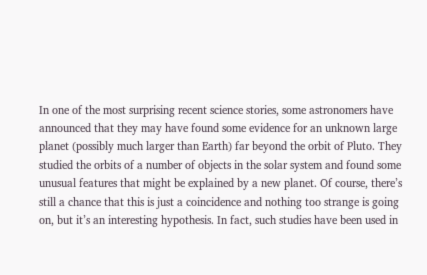In one of the most surprising recent science stories, some astronomers have announced that they may have found some evidence for an unknown large planet (possibly much larger than Earth) far beyond the orbit of Pluto. They studied the orbits of a number of objects in the solar system and found some unusual features that might be explained by a new planet. Of course, there’s still a chance that this is just a coincidence and nothing too strange is going on, but it’s an interesting hypothesis. In fact, such studies have been used in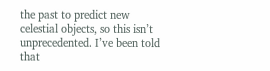the past to predict new celestial objects, so this isn’t unprecedented. I’ve been told that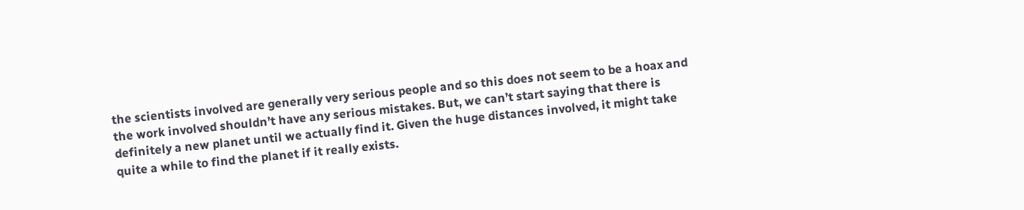the scientists involved are generally very serious people and so this does not seem to be a hoax and the work involved shouldn’t have any serious mistakes. But, we can’t start saying that there is definitely a new planet until we actually find it. Given the huge distances involved, it might take quite a while to find the planet if it really exists.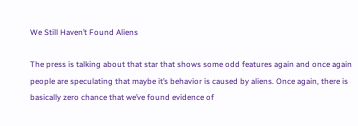We Still Haven’t Found Aliens

The press is talking about that star that shows some odd features again and once again people are speculating that maybe it’s behavior is caused by aliens. Once again, there is basically zero chance that we’ve found evidence of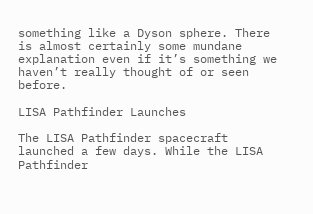something like a Dyson sphere. There is almost certainly some mundane explanation even if it’s something we haven’t really thought of or seen before.

LISA Pathfinder Launches

The LISA Pathfinder spacecraft launched a few days. While the LISA Pathfinder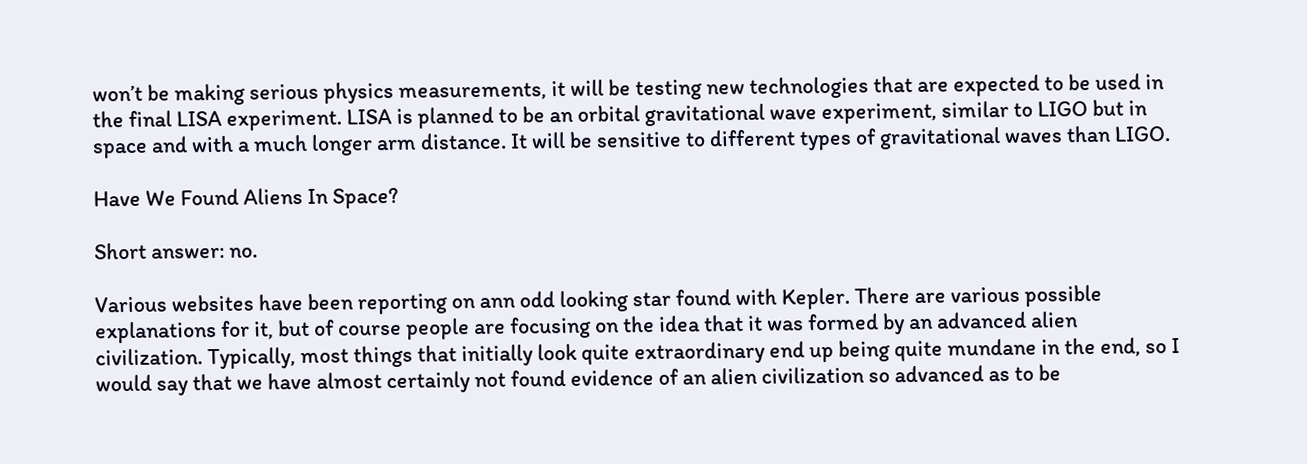won’t be making serious physics measurements, it will be testing new technologies that are expected to be used in the final LISA experiment. LISA is planned to be an orbital gravitational wave experiment, similar to LIGO but in space and with a much longer arm distance. It will be sensitive to different types of gravitational waves than LIGO.

Have We Found Aliens In Space?

Short answer: no.

Various websites have been reporting on ann odd looking star found with Kepler. There are various possible explanations for it, but of course people are focusing on the idea that it was formed by an advanced alien civilization. Typically, most things that initially look quite extraordinary end up being quite mundane in the end, so I would say that we have almost certainly not found evidence of an alien civilization so advanced as to be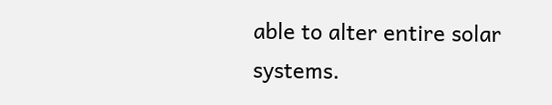able to alter entire solar systems.